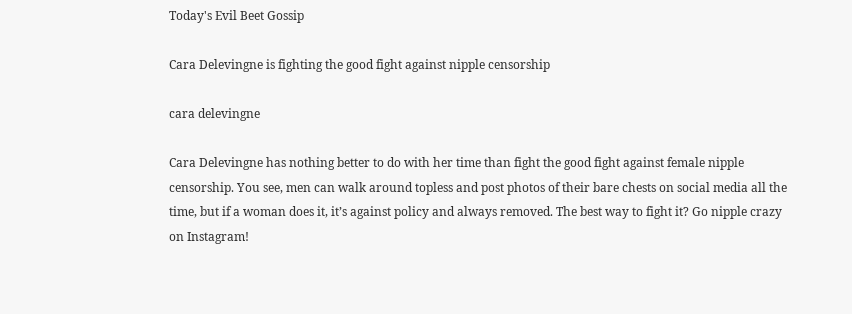Today's Evil Beet Gossip

Cara Delevingne is fighting the good fight against nipple censorship

cara delevingne

Cara Delevingne has nothing better to do with her time than fight the good fight against female nipple censorship. You see, men can walk around topless and post photos of their bare chests on social media all the time, but if a woman does it, it’s against policy and always removed. The best way to fight it? Go nipple crazy on Instagram!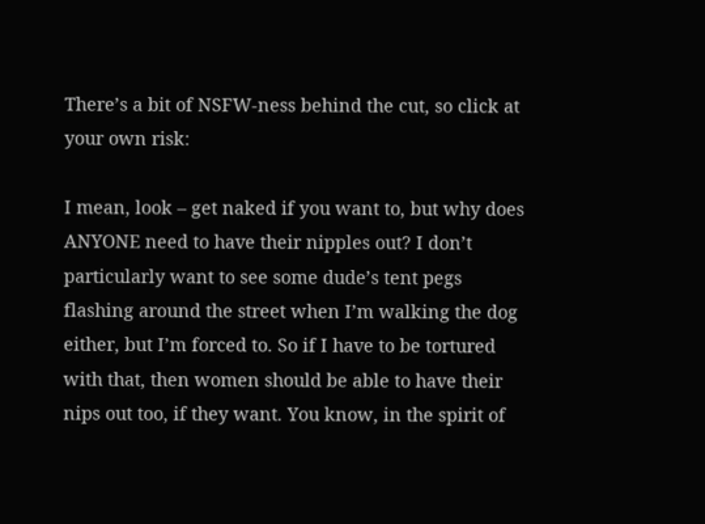There’s a bit of NSFW-ness behind the cut, so click at your own risk:

I mean, look – get naked if you want to, but why does ANYONE need to have their nipples out? I don’t particularly want to see some dude’s tent pegs flashing around the street when I’m walking the dog either, but I’m forced to. So if I have to be tortured with that, then women should be able to have their nips out too, if they want. You know, in the spirit of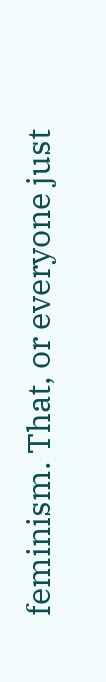feminism. That, or everyone just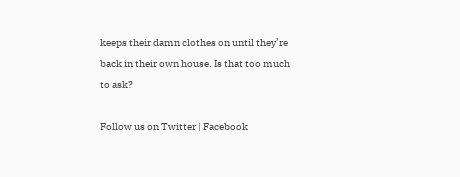keeps their damn clothes on until they’re back in their own house. Is that too much to ask?

Follow us on Twitter | Facebook